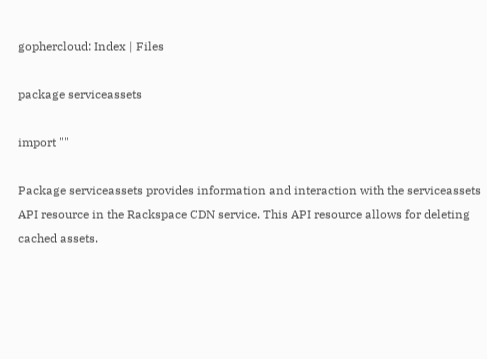gophercloud: Index | Files

package serviceassets

import ""

Package serviceassets provides information and interaction with the serviceassets API resource in the Rackspace CDN service. This API resource allows for deleting cached assets.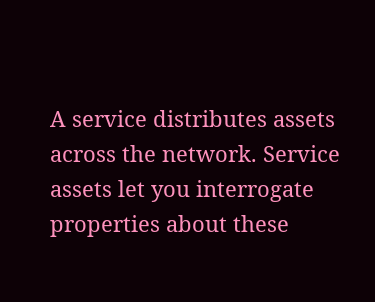A service distributes assets across the network. Service assets let you interrogate properties about these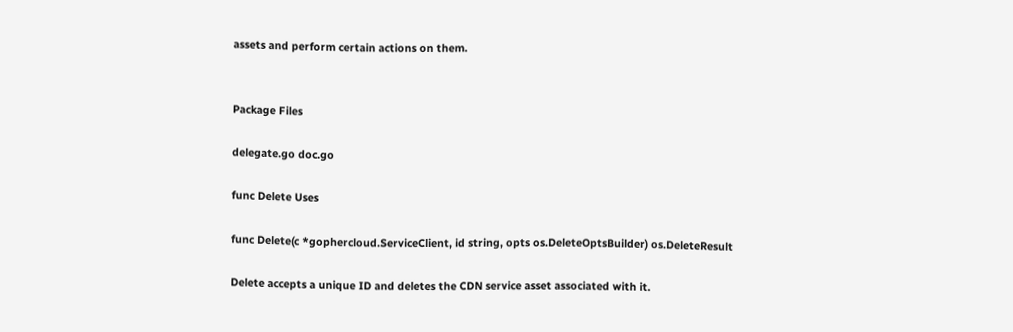assets and perform certain actions on them.


Package Files

delegate.go doc.go

func Delete Uses

func Delete(c *gophercloud.ServiceClient, id string, opts os.DeleteOptsBuilder) os.DeleteResult

Delete accepts a unique ID and deletes the CDN service asset associated with it.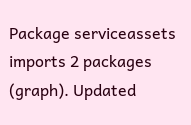Package serviceassets imports 2 packages (graph). Updated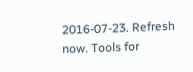2016-07-23. Refresh now. Tools for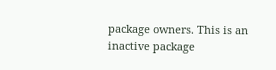package owners. This is an inactive package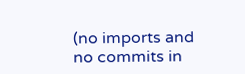(no imports and no commits in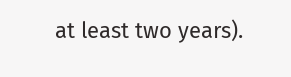at least two years).